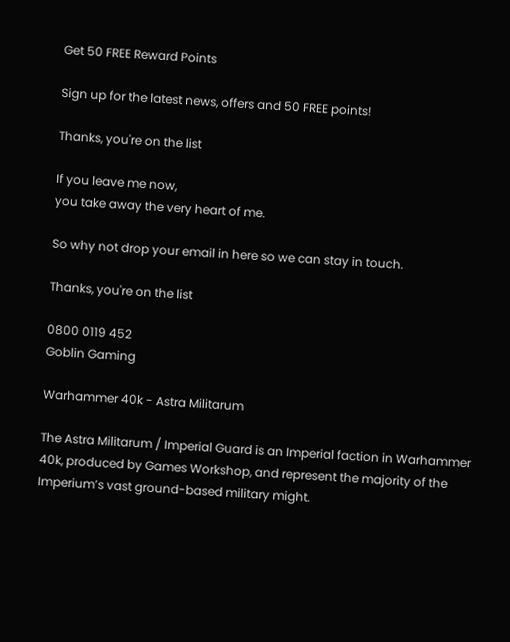Get 50 FREE Reward Points

Sign up for the latest news, offers and 50 FREE points!

Thanks, you're on the list

If you leave me now,
you take away the very heart of me.

So why not drop your email in here so we can stay in touch.

Thanks, you're on the list

0800 0119 452
Goblin Gaming

Warhammer 40k - Astra Militarum

The Astra Militarum / Imperial Guard is an Imperial faction in Warhammer 40k, produced by Games Workshop, and represent the majority of the Imperium’s vast ground-based military might.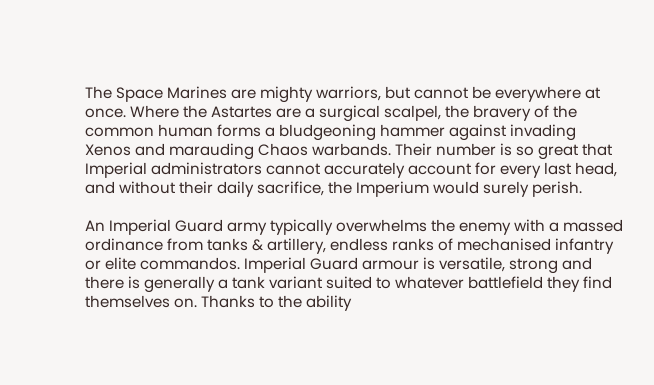The Space Marines are mighty warriors, but cannot be everywhere at once. Where the Astartes are a surgical scalpel, the bravery of the common human forms a bludgeoning hammer against invading Xenos and marauding Chaos warbands. Their number is so great that Imperial administrators cannot accurately account for every last head, and without their daily sacrifice, the Imperium would surely perish.

An Imperial Guard army typically overwhelms the enemy with a massed ordinance from tanks & artillery, endless ranks of mechanised infantry or elite commandos. Imperial Guard armour is versatile, strong and there is generally a tank variant suited to whatever battlefield they find themselves on. Thanks to the ability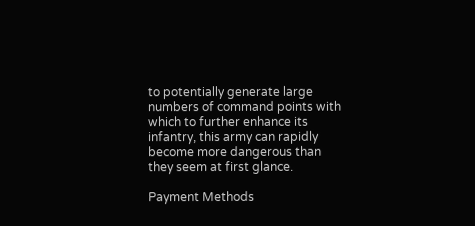to potentially generate large numbers of command points with which to further enhance its infantry, this army can rapidly become more dangerous than they seem at first glance.

Payment Methods